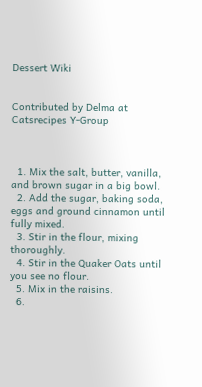Dessert Wiki


Contributed by Delma at Catsrecipes Y-Group



  1. Mix the salt, butter, vanilla, and brown sugar in a big bowl.
  2. Add the sugar, baking soda, eggs and ground cinnamon until fully mixed.
  3. Stir in the flour, mixing thoroughly.
  4. Stir in the Quaker Oats until you see no flour.
  5. Mix in the raisins.
  6.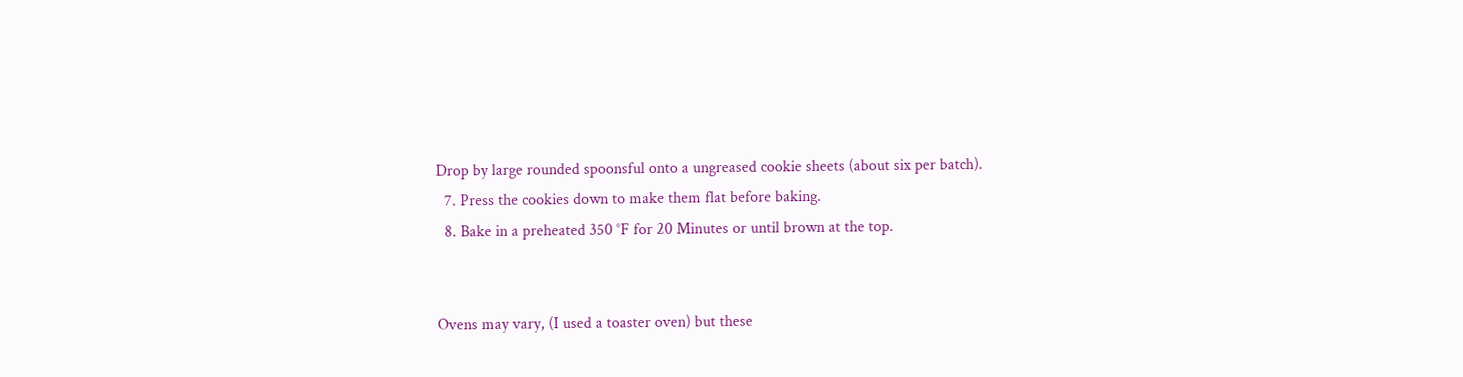Drop by large rounded spoonsful onto a ungreased cookie sheets (about six per batch).
  7. Press the cookies down to make them flat before baking.
  8. Bake in a preheated 350 °F for 20 Minutes or until brown at the top.


Ovens may vary, (I used a toaster oven) but these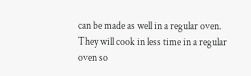can be made as well in a regular oven. They will cook in less time in a regular oven so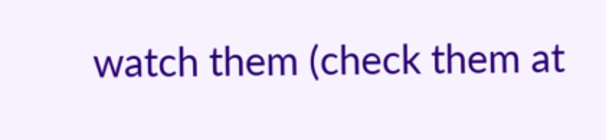watch them (check them at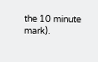the 10 minute mark).